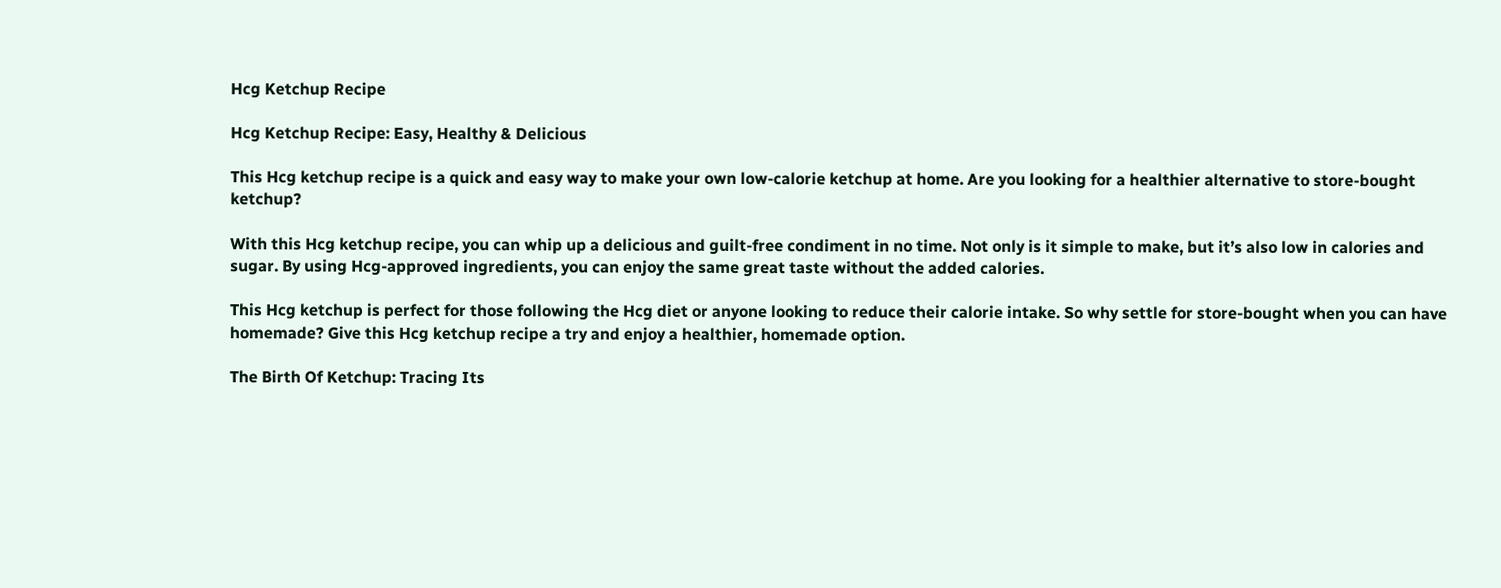Hcg Ketchup Recipe

Hcg Ketchup Recipe: Easy, Healthy & Delicious

This Hcg ketchup recipe is a quick and easy way to make your own low-calorie ketchup at home. Are you looking for a healthier alternative to store-bought ketchup?

With this Hcg ketchup recipe, you can whip up a delicious and guilt-free condiment in no time. Not only is it simple to make, but it’s also low in calories and sugar. By using Hcg-approved ingredients, you can enjoy the same great taste without the added calories.

This Hcg ketchup is perfect for those following the Hcg diet or anyone looking to reduce their calorie intake. So why settle for store-bought when you can have homemade? Give this Hcg ketchup recipe a try and enjoy a healthier, homemade option.

The Birth Of Ketchup: Tracing Its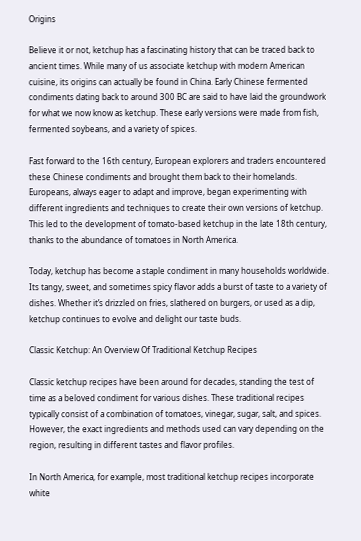Origins

Believe it or not, ketchup has a fascinating history that can be traced back to ancient times. While many of us associate ketchup with modern American cuisine, its origins can actually be found in China. Early Chinese fermented condiments dating back to around 300 BC are said to have laid the groundwork for what we now know as ketchup. These early versions were made from fish, fermented soybeans, and a variety of spices.

Fast forward to the 16th century, European explorers and traders encountered these Chinese condiments and brought them back to their homelands. Europeans, always eager to adapt and improve, began experimenting with different ingredients and techniques to create their own versions of ketchup. This led to the development of tomato-based ketchup in the late 18th century, thanks to the abundance of tomatoes in North America.

Today, ketchup has become a staple condiment in many households worldwide. Its tangy, sweet, and sometimes spicy flavor adds a burst of taste to a variety of dishes. Whether it’s drizzled on fries, slathered on burgers, or used as a dip, ketchup continues to evolve and delight our taste buds.

Classic Ketchup: An Overview Of Traditional Ketchup Recipes

Classic ketchup recipes have been around for decades, standing the test of time as a beloved condiment for various dishes. These traditional recipes typically consist of a combination of tomatoes, vinegar, sugar, salt, and spices. However, the exact ingredients and methods used can vary depending on the region, resulting in different tastes and flavor profiles.

In North America, for example, most traditional ketchup recipes incorporate white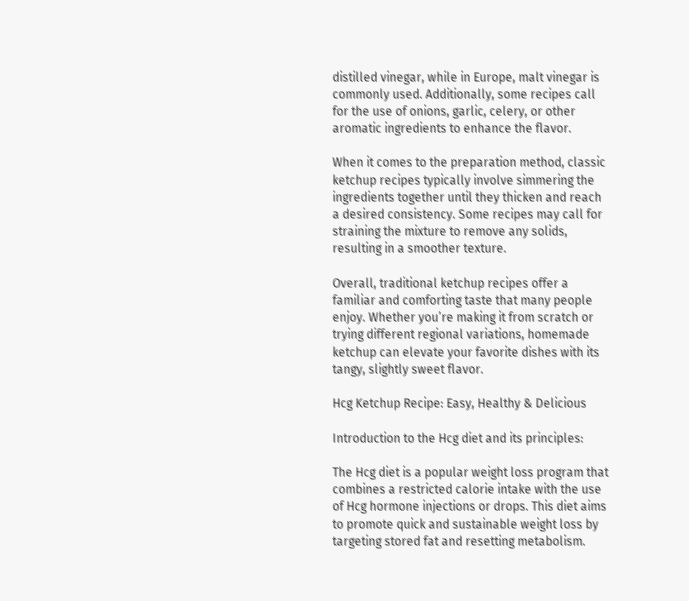distilled vinegar, while in Europe, malt vinegar is commonly used. Additionally, some recipes call for the use of onions, garlic, celery, or other aromatic ingredients to enhance the flavor.

When it comes to the preparation method, classic ketchup recipes typically involve simmering the ingredients together until they thicken and reach a desired consistency. Some recipes may call for straining the mixture to remove any solids, resulting in a smoother texture.

Overall, traditional ketchup recipes offer a familiar and comforting taste that many people enjoy. Whether you’re making it from scratch or trying different regional variations, homemade ketchup can elevate your favorite dishes with its tangy, slightly sweet flavor.

Hcg Ketchup Recipe: Easy, Healthy & Delicious

Introduction to the Hcg diet and its principles:

The Hcg diet is a popular weight loss program that combines a restricted calorie intake with the use of Hcg hormone injections or drops. This diet aims to promote quick and sustainable weight loss by targeting stored fat and resetting metabolism.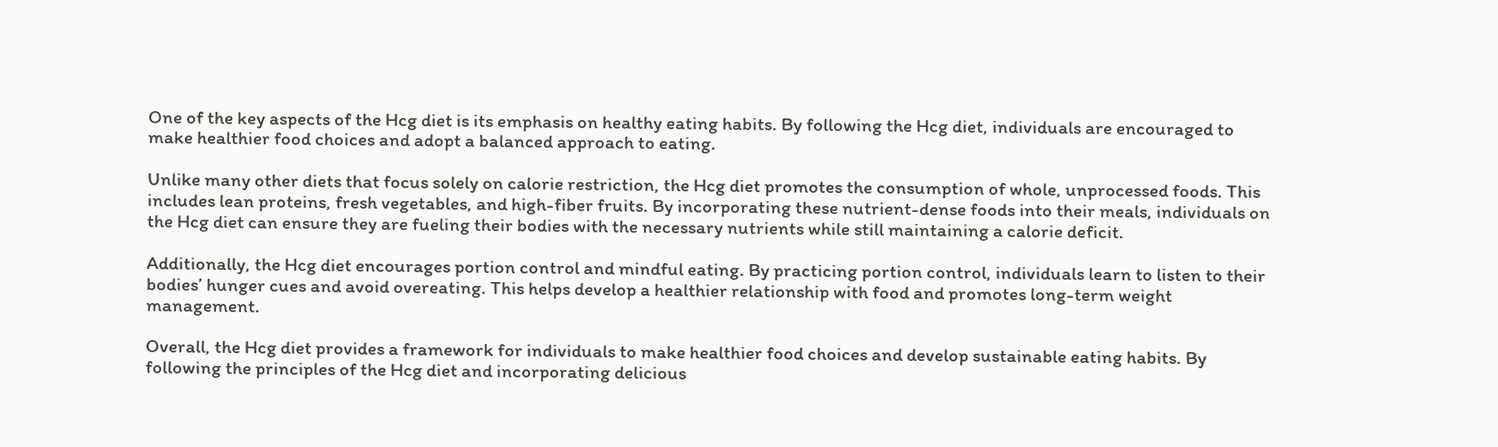One of the key aspects of the Hcg diet is its emphasis on healthy eating habits. By following the Hcg diet, individuals are encouraged to make healthier food choices and adopt a balanced approach to eating.

Unlike many other diets that focus solely on calorie restriction, the Hcg diet promotes the consumption of whole, unprocessed foods. This includes lean proteins, fresh vegetables, and high-fiber fruits. By incorporating these nutrient-dense foods into their meals, individuals on the Hcg diet can ensure they are fueling their bodies with the necessary nutrients while still maintaining a calorie deficit.

Additionally, the Hcg diet encourages portion control and mindful eating. By practicing portion control, individuals learn to listen to their bodies’ hunger cues and avoid overeating. This helps develop a healthier relationship with food and promotes long-term weight management.

Overall, the Hcg diet provides a framework for individuals to make healthier food choices and develop sustainable eating habits. By following the principles of the Hcg diet and incorporating delicious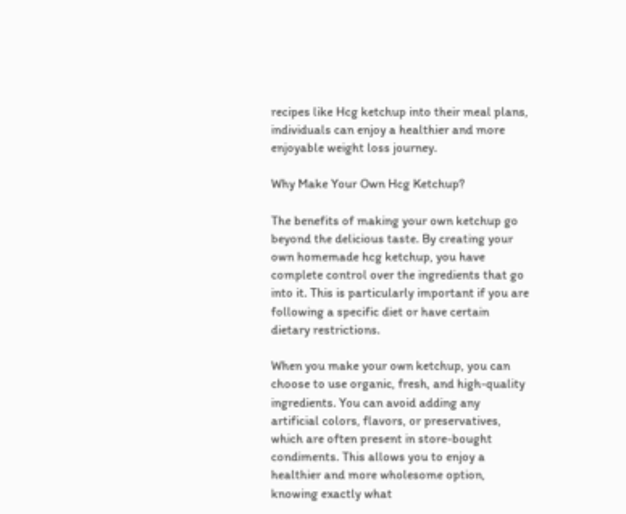recipes like Hcg ketchup into their meal plans, individuals can enjoy a healthier and more enjoyable weight loss journey.

Why Make Your Own Hcg Ketchup?

The benefits of making your own ketchup go beyond the delicious taste. By creating your own homemade hcg ketchup, you have complete control over the ingredients that go into it. This is particularly important if you are following a specific diet or have certain dietary restrictions.

When you make your own ketchup, you can choose to use organic, fresh, and high-quality ingredients. You can avoid adding any artificial colors, flavors, or preservatives, which are often present in store-bought condiments. This allows you to enjoy a healthier and more wholesome option, knowing exactly what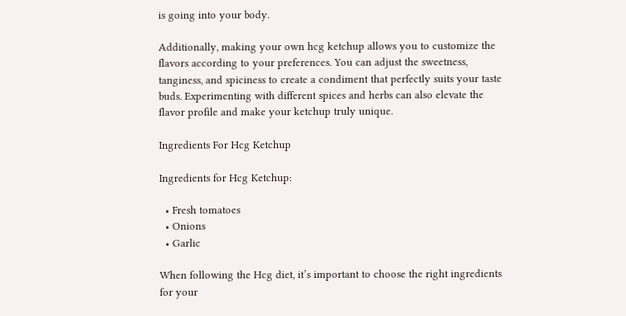is going into your body.

Additionally, making your own hcg ketchup allows you to customize the flavors according to your preferences. You can adjust the sweetness, tanginess, and spiciness to create a condiment that perfectly suits your taste buds. Experimenting with different spices and herbs can also elevate the flavor profile and make your ketchup truly unique.

Ingredients For Hcg Ketchup

Ingredients for Hcg Ketchup:

  • Fresh tomatoes
  • Onions
  • Garlic

When following the Hcg diet, it’s important to choose the right ingredients for your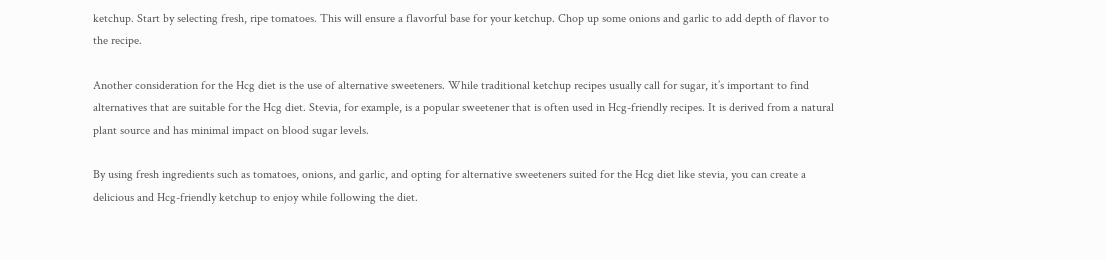ketchup. Start by selecting fresh, ripe tomatoes. This will ensure a flavorful base for your ketchup. Chop up some onions and garlic to add depth of flavor to the recipe.

Another consideration for the Hcg diet is the use of alternative sweeteners. While traditional ketchup recipes usually call for sugar, it’s important to find alternatives that are suitable for the Hcg diet. Stevia, for example, is a popular sweetener that is often used in Hcg-friendly recipes. It is derived from a natural plant source and has minimal impact on blood sugar levels.

By using fresh ingredients such as tomatoes, onions, and garlic, and opting for alternative sweeteners suited for the Hcg diet like stevia, you can create a delicious and Hcg-friendly ketchup to enjoy while following the diet.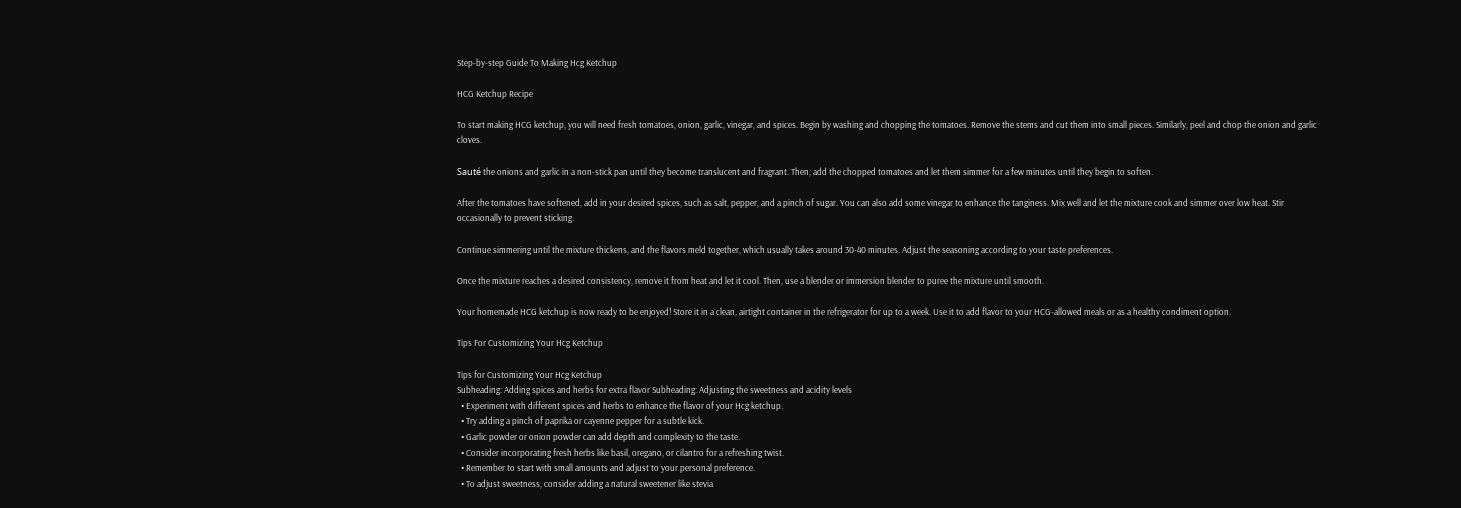Step-by-step Guide To Making Hcg Ketchup

HCG Ketchup Recipe

To start making HCG ketchup, you will need fresh tomatoes, onion, garlic, vinegar, and spices. Begin by washing and chopping the tomatoes. Remove the stems and cut them into small pieces. Similarly, peel and chop the onion and garlic cloves.

Sauté the onions and garlic in a non-stick pan until they become translucent and fragrant. Then, add the chopped tomatoes and let them simmer for a few minutes until they begin to soften.

After the tomatoes have softened, add in your desired spices, such as salt, pepper, and a pinch of sugar. You can also add some vinegar to enhance the tanginess. Mix well and let the mixture cook and simmer over low heat. Stir occasionally to prevent sticking.

Continue simmering until the mixture thickens, and the flavors meld together, which usually takes around 30-40 minutes. Adjust the seasoning according to your taste preferences.

Once the mixture reaches a desired consistency, remove it from heat and let it cool. Then, use a blender or immersion blender to puree the mixture until smooth.

Your homemade HCG ketchup is now ready to be enjoyed! Store it in a clean, airtight container in the refrigerator for up to a week. Use it to add flavor to your HCG-allowed meals or as a healthy condiment option.

Tips For Customizing Your Hcg Ketchup

Tips for Customizing Your Hcg Ketchup
Subheading: Adding spices and herbs for extra flavor Subheading: Adjusting the sweetness and acidity levels
  • Experiment with different spices and herbs to enhance the flavor of your Hcg ketchup.
  • Try adding a pinch of paprika or cayenne pepper for a subtle kick.
  • Garlic powder or onion powder can add depth and complexity to the taste.
  • Consider incorporating fresh herbs like basil, oregano, or cilantro for a refreshing twist.
  • Remember to start with small amounts and adjust to your personal preference.
  • To adjust sweetness, consider adding a natural sweetener like stevia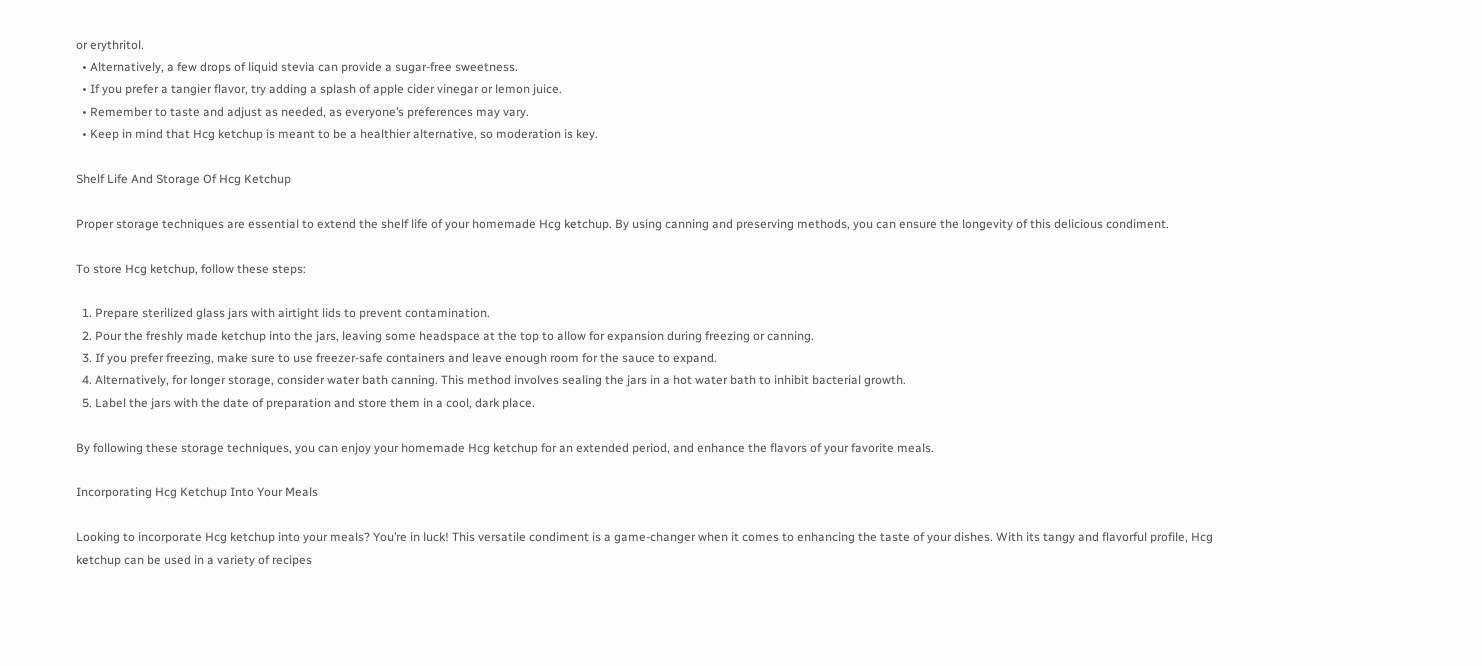or erythritol.
  • Alternatively, a few drops of liquid stevia can provide a sugar-free sweetness.
  • If you prefer a tangier flavor, try adding a splash of apple cider vinegar or lemon juice.
  • Remember to taste and adjust as needed, as everyone’s preferences may vary.
  • Keep in mind that Hcg ketchup is meant to be a healthier alternative, so moderation is key.

Shelf Life And Storage Of Hcg Ketchup

Proper storage techniques are essential to extend the shelf life of your homemade Hcg ketchup. By using canning and preserving methods, you can ensure the longevity of this delicious condiment.

To store Hcg ketchup, follow these steps:

  1. Prepare sterilized glass jars with airtight lids to prevent contamination.
  2. Pour the freshly made ketchup into the jars, leaving some headspace at the top to allow for expansion during freezing or canning.
  3. If you prefer freezing, make sure to use freezer-safe containers and leave enough room for the sauce to expand.
  4. Alternatively, for longer storage, consider water bath canning. This method involves sealing the jars in a hot water bath to inhibit bacterial growth.
  5. Label the jars with the date of preparation and store them in a cool, dark place.

By following these storage techniques, you can enjoy your homemade Hcg ketchup for an extended period, and enhance the flavors of your favorite meals.

Incorporating Hcg Ketchup Into Your Meals

Looking to incorporate Hcg ketchup into your meals? You’re in luck! This versatile condiment is a game-changer when it comes to enhancing the taste of your dishes. With its tangy and flavorful profile, Hcg ketchup can be used in a variety of recipes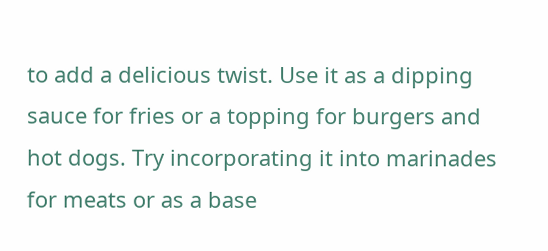to add a delicious twist. Use it as a dipping sauce for fries or a topping for burgers and hot dogs. Try incorporating it into marinades for meats or as a base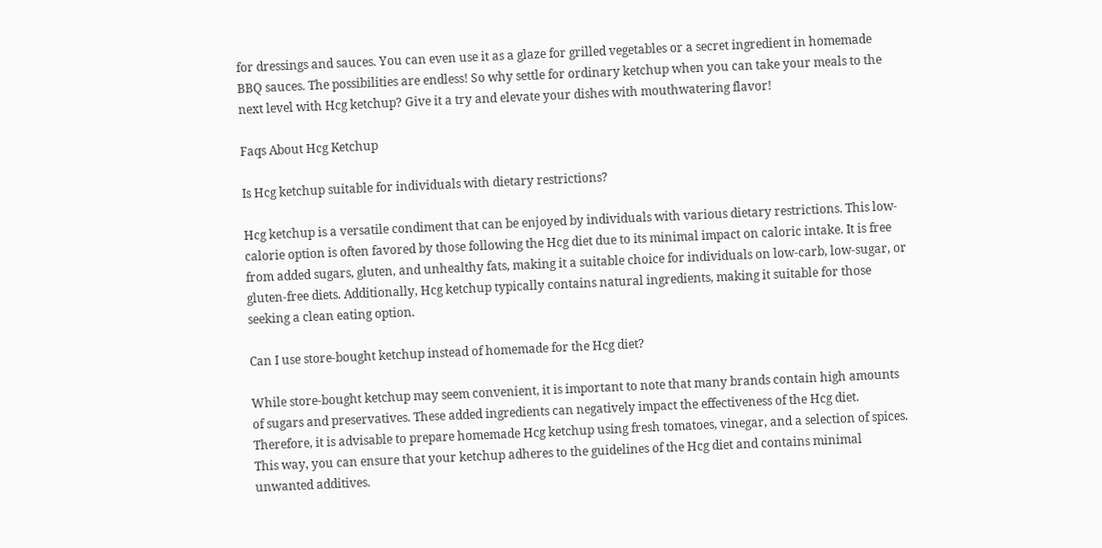for dressings and sauces. You can even use it as a glaze for grilled vegetables or a secret ingredient in homemade BBQ sauces. The possibilities are endless! So why settle for ordinary ketchup when you can take your meals to the next level with Hcg ketchup? Give it a try and elevate your dishes with mouthwatering flavor!

Faqs About Hcg Ketchup

Is Hcg ketchup suitable for individuals with dietary restrictions?

Hcg ketchup is a versatile condiment that can be enjoyed by individuals with various dietary restrictions. This low-calorie option is often favored by those following the Hcg diet due to its minimal impact on caloric intake. It is free from added sugars, gluten, and unhealthy fats, making it a suitable choice for individuals on low-carb, low-sugar, or gluten-free diets. Additionally, Hcg ketchup typically contains natural ingredients, making it suitable for those seeking a clean eating option.

Can I use store-bought ketchup instead of homemade for the Hcg diet?

While store-bought ketchup may seem convenient, it is important to note that many brands contain high amounts of sugars and preservatives. These added ingredients can negatively impact the effectiveness of the Hcg diet. Therefore, it is advisable to prepare homemade Hcg ketchup using fresh tomatoes, vinegar, and a selection of spices. This way, you can ensure that your ketchup adheres to the guidelines of the Hcg diet and contains minimal unwanted additives.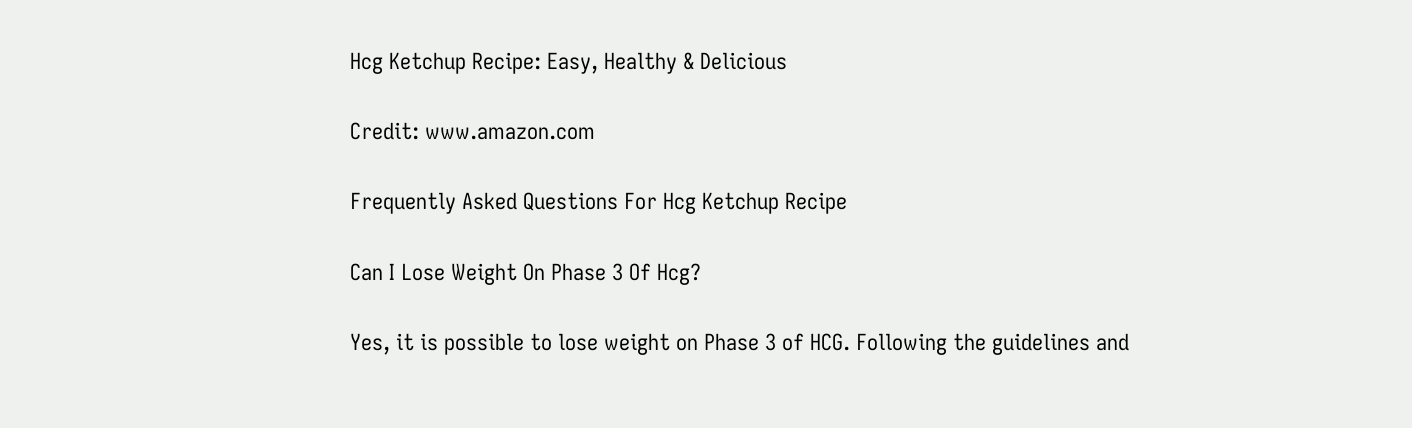Hcg Ketchup Recipe: Easy, Healthy & Delicious

Credit: www.amazon.com

Frequently Asked Questions For Hcg Ketchup Recipe

Can I Lose Weight On Phase 3 Of Hcg?

Yes, it is possible to lose weight on Phase 3 of HCG. Following the guidelines and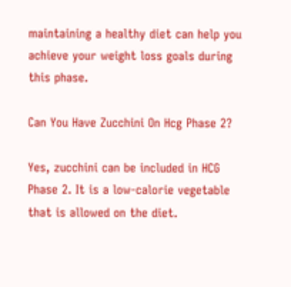maintaining a healthy diet can help you achieve your weight loss goals during this phase.

Can You Have Zucchini On Hcg Phase 2?

Yes, zucchini can be included in HCG Phase 2. It is a low-calorie vegetable that is allowed on the diet.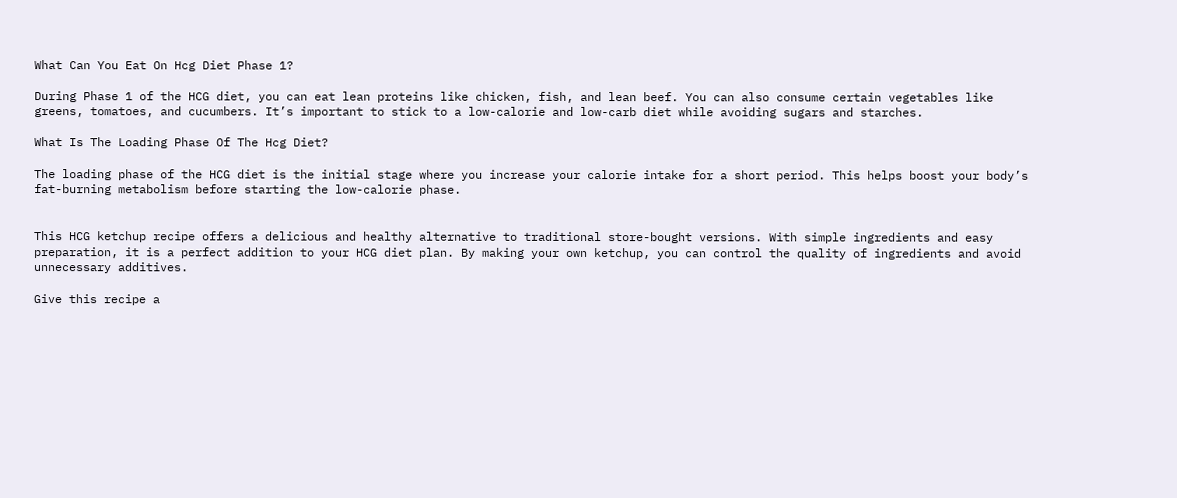What Can You Eat On Hcg Diet Phase 1?

During Phase 1 of the HCG diet, you can eat lean proteins like chicken, fish, and lean beef. You can also consume certain vegetables like greens, tomatoes, and cucumbers. It’s important to stick to a low-calorie and low-carb diet while avoiding sugars and starches.

What Is The Loading Phase Of The Hcg Diet?

The loading phase of the HCG diet is the initial stage where you increase your calorie intake for a short period. This helps boost your body’s fat-burning metabolism before starting the low-calorie phase.


This HCG ketchup recipe offers a delicious and healthy alternative to traditional store-bought versions. With simple ingredients and easy preparation, it is a perfect addition to your HCG diet plan. By making your own ketchup, you can control the quality of ingredients and avoid unnecessary additives.

Give this recipe a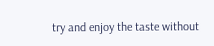try and enjoy the taste without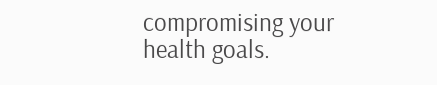compromising your health goals.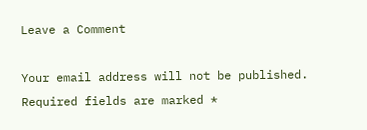Leave a Comment

Your email address will not be published. Required fields are marked *